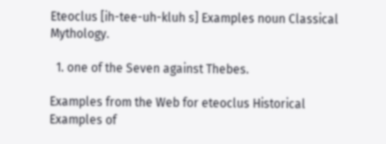Eteoclus [ih-tee-uh-kluh s] Examples noun Classical Mythology.

  1. one of the Seven against Thebes.

Examples from the Web for eteoclus Historical Examples of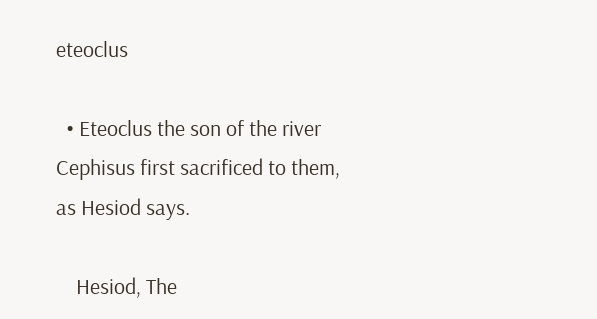eteoclus

  • Eteoclus the son of the river Cephisus first sacrificed to them, as Hesiod says.

    Hesiod, The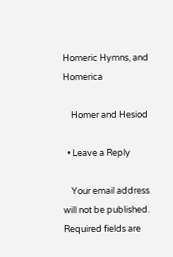Homeric Hymns, and Homerica

    Homer and Hesiod

  • Leave a Reply

    Your email address will not be published. Required fields are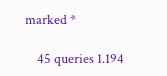marked *

    45 queries 1.194